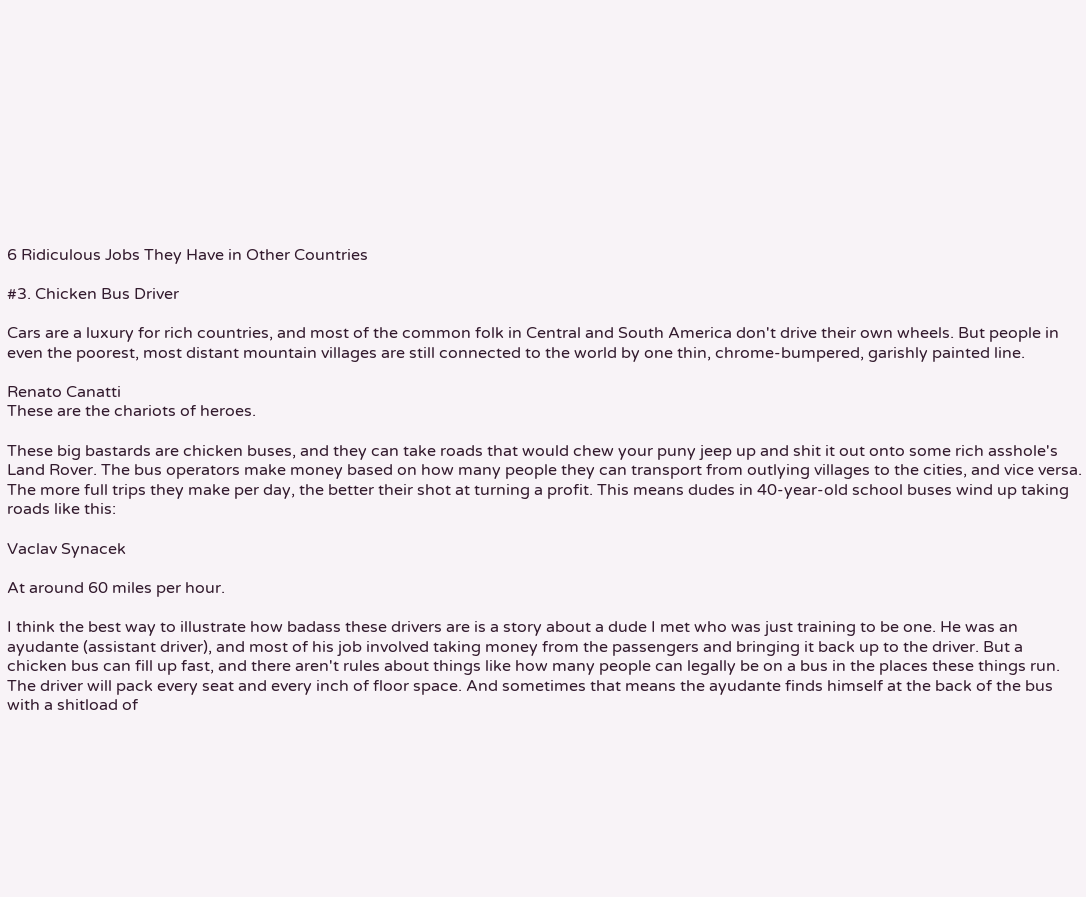6 Ridiculous Jobs They Have in Other Countries

#3. Chicken Bus Driver

Cars are a luxury for rich countries, and most of the common folk in Central and South America don't drive their own wheels. But people in even the poorest, most distant mountain villages are still connected to the world by one thin, chrome-bumpered, garishly painted line.

Renato Canatti
These are the chariots of heroes.

These big bastards are chicken buses, and they can take roads that would chew your puny jeep up and shit it out onto some rich asshole's Land Rover. The bus operators make money based on how many people they can transport from outlying villages to the cities, and vice versa. The more full trips they make per day, the better their shot at turning a profit. This means dudes in 40-year-old school buses wind up taking roads like this:

Vaclav Synacek

At around 60 miles per hour.

I think the best way to illustrate how badass these drivers are is a story about a dude I met who was just training to be one. He was an ayudante (assistant driver), and most of his job involved taking money from the passengers and bringing it back up to the driver. But a chicken bus can fill up fast, and there aren't rules about things like how many people can legally be on a bus in the places these things run. The driver will pack every seat and every inch of floor space. And sometimes that means the ayudante finds himself at the back of the bus with a shitload of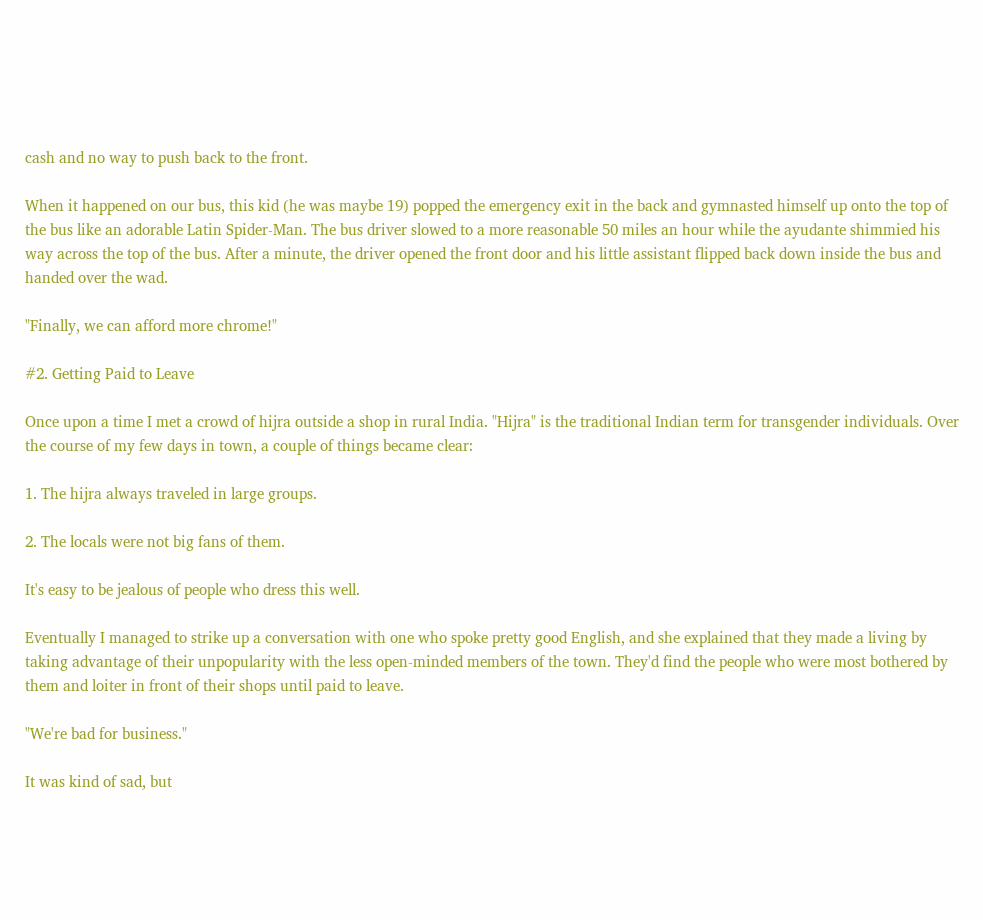cash and no way to push back to the front.

When it happened on our bus, this kid (he was maybe 19) popped the emergency exit in the back and gymnasted himself up onto the top of the bus like an adorable Latin Spider-Man. The bus driver slowed to a more reasonable 50 miles an hour while the ayudante shimmied his way across the top of the bus. After a minute, the driver opened the front door and his little assistant flipped back down inside the bus and handed over the wad.

"Finally, we can afford more chrome!"

#2. Getting Paid to Leave

Once upon a time I met a crowd of hijra outside a shop in rural India. "Hijra" is the traditional Indian term for transgender individuals. Over the course of my few days in town, a couple of things became clear:

1. The hijra always traveled in large groups.

2. The locals were not big fans of them.

It's easy to be jealous of people who dress this well.

Eventually I managed to strike up a conversation with one who spoke pretty good English, and she explained that they made a living by taking advantage of their unpopularity with the less open-minded members of the town. They'd find the people who were most bothered by them and loiter in front of their shops until paid to leave.

"We're bad for business."

It was kind of sad, but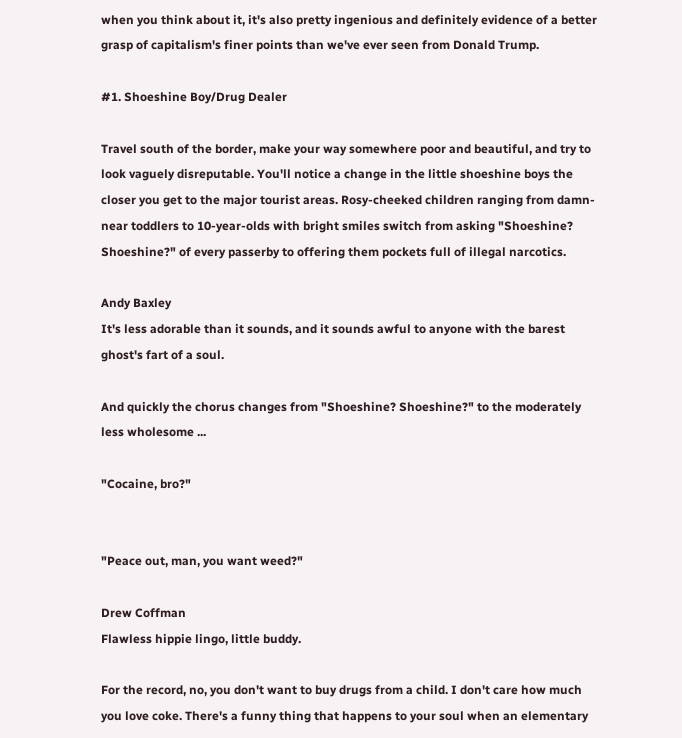when you think about it, it's also pretty ingenious and definitely evidence of a better grasp of capitalism's finer points than we've ever seen from Donald Trump.

#1. Shoeshine Boy/Drug Dealer

Travel south of the border, make your way somewhere poor and beautiful, and try to look vaguely disreputable. You'll notice a change in the little shoeshine boys the closer you get to the major tourist areas. Rosy-cheeked children ranging from damn-near toddlers to 10-year-olds with bright smiles switch from asking "Shoeshine? Shoeshine?" of every passerby to offering them pockets full of illegal narcotics.

Andy Baxley
It's less adorable than it sounds, and it sounds awful to anyone with the barest ghost's fart of a soul.

And quickly the chorus changes from "Shoeshine? Shoeshine?" to the moderately less wholesome ...

"Cocaine, bro?"


"Peace out, man, you want weed?"

Drew Coffman
Flawless hippie lingo, little buddy.

For the record, no, you don't want to buy drugs from a child. I don't care how much you love coke. There's a funny thing that happens to your soul when an elementary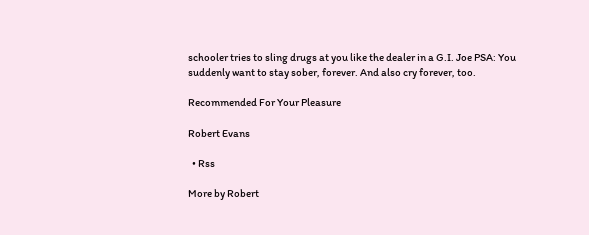schooler tries to sling drugs at you like the dealer in a G.I. Joe PSA: You suddenly want to stay sober, forever. And also cry forever, too.

Recommended For Your Pleasure

Robert Evans

  • Rss

More by Robert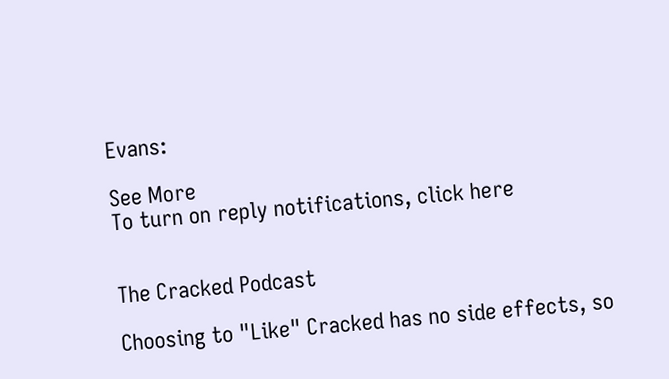Evans:

See More
To turn on reply notifications, click here


The Cracked Podcast

Choosing to "Like" Cracked has no side effects, so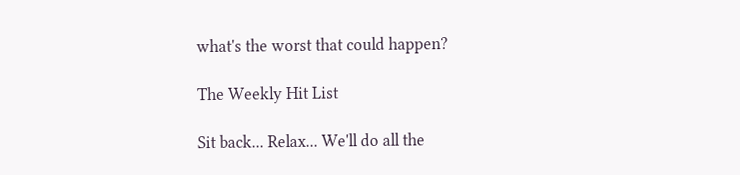what's the worst that could happen?

The Weekly Hit List

Sit back... Relax... We'll do all the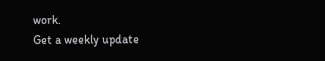work.
Get a weekly update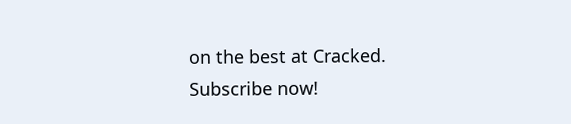on the best at Cracked. Subscribe now!